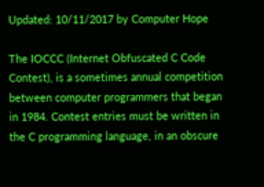Updated: 10/11/2017 by Computer Hope

The IOCCC (Internet Obfuscated C Code Contest), is a sometimes annual competition between computer programmers that began in 1984. Contest entries must be written in the C programming language, in an obscure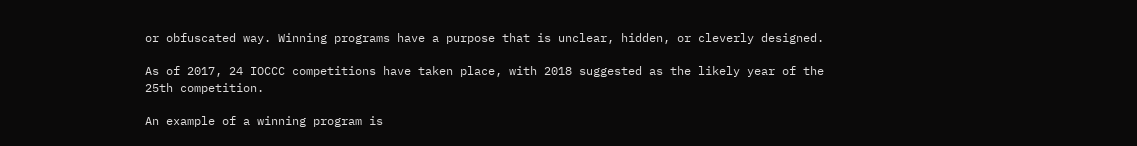or obfuscated way. Winning programs have a purpose that is unclear, hidden, or cleverly designed.

As of 2017, 24 IOCCC competitions have taken place, with 2018 suggested as the likely year of the 25th competition.

An example of a winning program is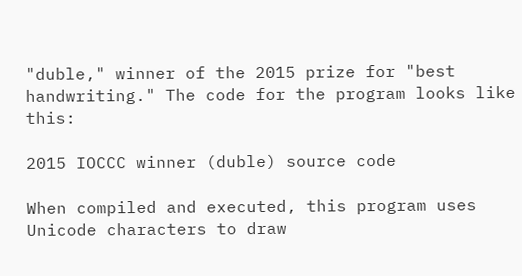"duble," winner of the 2015 prize for "best handwriting." The code for the program looks like this:

2015 IOCCC winner (duble) source code

When compiled and executed, this program uses Unicode characters to draw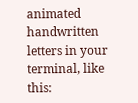animated handwritten letters in your terminal, like this: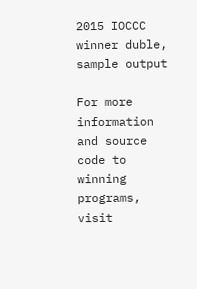2015 IOCCC winner duble, sample output

For more information and source code to winning programs, visit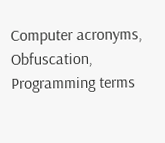Computer acronyms, Obfuscation, Programming terms